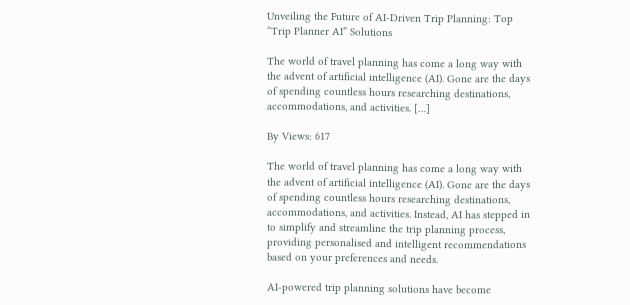Unveiling the Future of AI-Driven Trip Planning: Top “Trip Planner AI” Solutions

The world of travel planning has come a long way with the advent of artificial intelligence (AI). Gone are the days of spending countless hours researching destinations, accommodations, and activities. […]

By Views: 617

The world of travel planning has come a long way with the advent of artificial intelligence (AI). Gone are the days of spending countless hours researching destinations, accommodations, and activities. Instead, AI has stepped in to simplify and streamline the trip planning process, providing personalised and intelligent recommendations based on your preferences and needs.

AI-powered trip planning solutions have become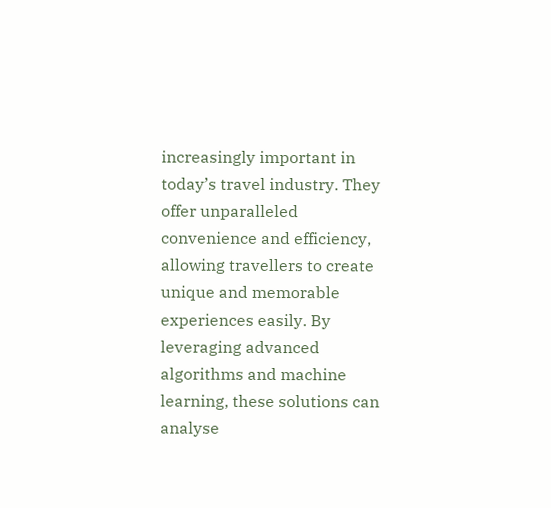increasingly important in today’s travel industry. They offer unparalleled convenience and efficiency, allowing travellers to create unique and memorable experiences easily. By leveraging advanced algorithms and machine learning, these solutions can analyse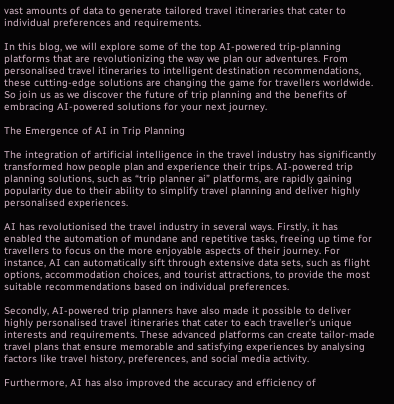vast amounts of data to generate tailored travel itineraries that cater to individual preferences and requirements.

In this blog, we will explore some of the top AI-powered trip-planning platforms that are revolutionizing the way we plan our adventures. From personalised travel itineraries to intelligent destination recommendations, these cutting-edge solutions are changing the game for travellers worldwide. So join us as we discover the future of trip planning and the benefits of embracing AI-powered solutions for your next journey.

The Emergence of AI in Trip Planning

The integration of artificial intelligence in the travel industry has significantly transformed how people plan and experience their trips. AI-powered trip planning solutions, such as “trip planner ai” platforms, are rapidly gaining popularity due to their ability to simplify travel planning and deliver highly personalised experiences.

AI has revolutionised the travel industry in several ways. Firstly, it has enabled the automation of mundane and repetitive tasks, freeing up time for travellers to focus on the more enjoyable aspects of their journey. For instance, AI can automatically sift through extensive data sets, such as flight options, accommodation choices, and tourist attractions, to provide the most suitable recommendations based on individual preferences.

Secondly, AI-powered trip planners have also made it possible to deliver highly personalised travel itineraries that cater to each traveller’s unique interests and requirements. These advanced platforms can create tailor-made travel plans that ensure memorable and satisfying experiences by analysing factors like travel history, preferences, and social media activity.

Furthermore, AI has also improved the accuracy and efficiency of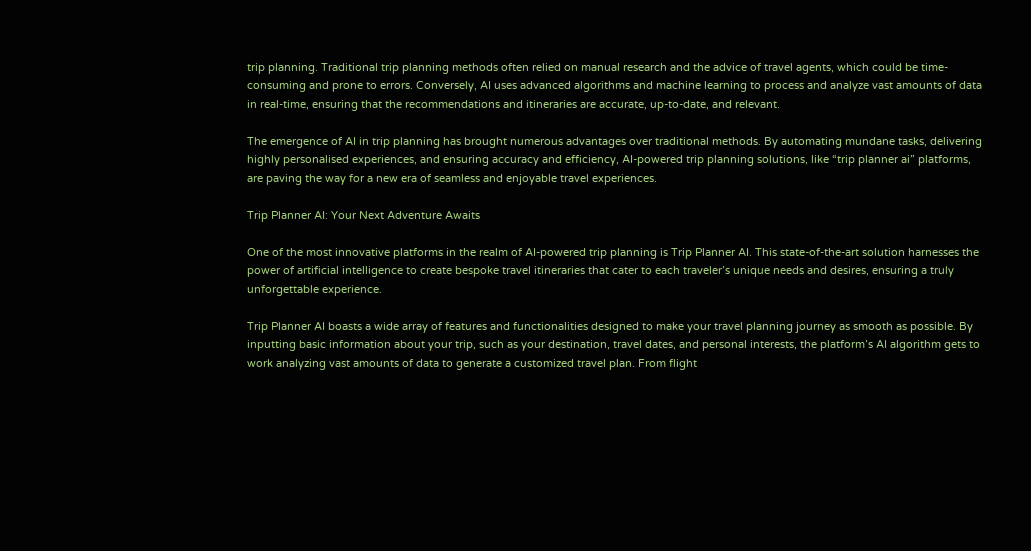trip planning. Traditional trip planning methods often relied on manual research and the advice of travel agents, which could be time-consuming and prone to errors. Conversely, AI uses advanced algorithms and machine learning to process and analyze vast amounts of data in real-time, ensuring that the recommendations and itineraries are accurate, up-to-date, and relevant.

The emergence of AI in trip planning has brought numerous advantages over traditional methods. By automating mundane tasks, delivering highly personalised experiences, and ensuring accuracy and efficiency, AI-powered trip planning solutions, like “trip planner ai” platforms, are paving the way for a new era of seamless and enjoyable travel experiences.

Trip Planner AI: Your Next Adventure Awaits

One of the most innovative platforms in the realm of AI-powered trip planning is Trip Planner AI. This state-of-the-art solution harnesses the power of artificial intelligence to create bespoke travel itineraries that cater to each traveler’s unique needs and desires, ensuring a truly unforgettable experience.

Trip Planner AI boasts a wide array of features and functionalities designed to make your travel planning journey as smooth as possible. By inputting basic information about your trip, such as your destination, travel dates, and personal interests, the platform’s AI algorithm gets to work analyzing vast amounts of data to generate a customized travel plan. From flight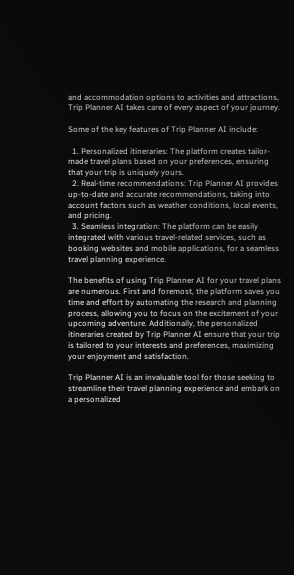and accommodation options to activities and attractions, Trip Planner AI takes care of every aspect of your journey.

Some of the key features of Trip Planner AI include:

  1. Personalized itineraries: The platform creates tailor-made travel plans based on your preferences, ensuring that your trip is uniquely yours.
  2. Real-time recommendations: Trip Planner AI provides up-to-date and accurate recommendations, taking into account factors such as weather conditions, local events, and pricing.
  3. Seamless integration: The platform can be easily integrated with various travel-related services, such as booking websites and mobile applications, for a seamless travel planning experience.

The benefits of using Trip Planner AI for your travel plans are numerous. First and foremost, the platform saves you time and effort by automating the research and planning process, allowing you to focus on the excitement of your upcoming adventure. Additionally, the personalized itineraries created by Trip Planner AI ensure that your trip is tailored to your interests and preferences, maximizing your enjoyment and satisfaction.

Trip Planner AI is an invaluable tool for those seeking to streamline their travel planning experience and embark on a personalized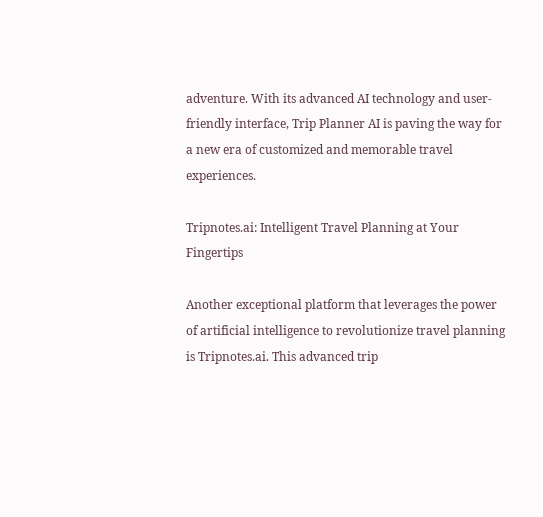adventure. With its advanced AI technology and user-friendly interface, Trip Planner AI is paving the way for a new era of customized and memorable travel experiences.

Tripnotes.ai: Intelligent Travel Planning at Your Fingertips

Another exceptional platform that leverages the power of artificial intelligence to revolutionize travel planning is Tripnotes.ai. This advanced trip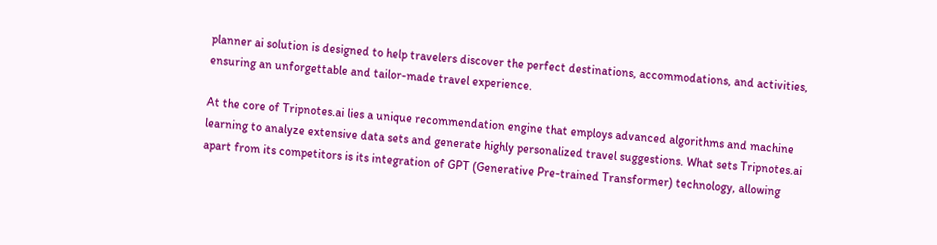planner ai solution is designed to help travelers discover the perfect destinations, accommodations, and activities, ensuring an unforgettable and tailor-made travel experience.

At the core of Tripnotes.ai lies a unique recommendation engine that employs advanced algorithms and machine learning to analyze extensive data sets and generate highly personalized travel suggestions. What sets Tripnotes.ai apart from its competitors is its integration of GPT (Generative Pre-trained Transformer) technology, allowing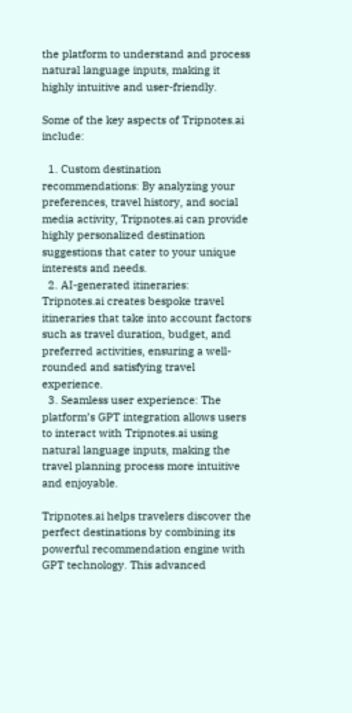the platform to understand and process natural language inputs, making it highly intuitive and user-friendly.

Some of the key aspects of Tripnotes.ai include:

  1. Custom destination recommendations: By analyzing your preferences, travel history, and social media activity, Tripnotes.ai can provide highly personalized destination suggestions that cater to your unique interests and needs.
  2. AI-generated itineraries: Tripnotes.ai creates bespoke travel itineraries that take into account factors such as travel duration, budget, and preferred activities, ensuring a well-rounded and satisfying travel experience.
  3. Seamless user experience: The platform’s GPT integration allows users to interact with Tripnotes.ai using natural language inputs, making the travel planning process more intuitive and enjoyable.

Tripnotes.ai helps travelers discover the perfect destinations by combining its powerful recommendation engine with GPT technology. This advanced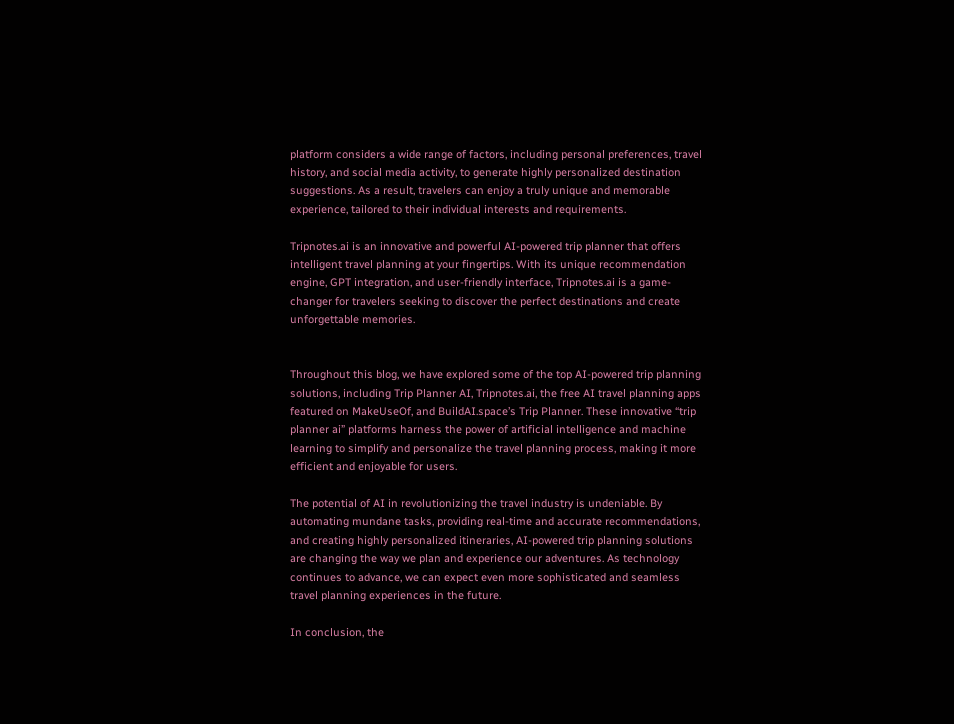platform considers a wide range of factors, including personal preferences, travel history, and social media activity, to generate highly personalized destination suggestions. As a result, travelers can enjoy a truly unique and memorable experience, tailored to their individual interests and requirements.

Tripnotes.ai is an innovative and powerful AI-powered trip planner that offers intelligent travel planning at your fingertips. With its unique recommendation engine, GPT integration, and user-friendly interface, Tripnotes.ai is a game-changer for travelers seeking to discover the perfect destinations and create unforgettable memories.


Throughout this blog, we have explored some of the top AI-powered trip planning solutions, including Trip Planner AI, Tripnotes.ai, the free AI travel planning apps featured on MakeUseOf, and BuildAI.space’s Trip Planner. These innovative “trip planner ai” platforms harness the power of artificial intelligence and machine learning to simplify and personalize the travel planning process, making it more efficient and enjoyable for users.

The potential of AI in revolutionizing the travel industry is undeniable. By automating mundane tasks, providing real-time and accurate recommendations, and creating highly personalized itineraries, AI-powered trip planning solutions are changing the way we plan and experience our adventures. As technology continues to advance, we can expect even more sophisticated and seamless travel planning experiences in the future.

In conclusion, the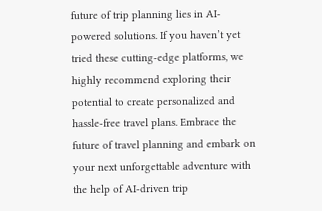future of trip planning lies in AI-powered solutions. If you haven’t yet tried these cutting-edge platforms, we highly recommend exploring their potential to create personalized and hassle-free travel plans. Embrace the future of travel planning and embark on your next unforgettable adventure with the help of AI-driven trip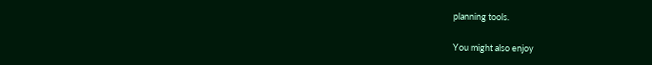planning tools.

You might also enjoy